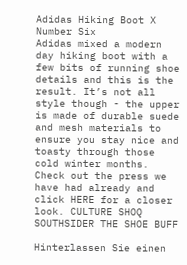Adidas Hiking Boot X Number Six
Adidas mixed a modern day hiking boot with a few bits of running shoe details and this is the result. It’s not all style though - the upper is made of durable suede and mesh materials to ensure you stay nice and toasty through those cold winter months. Check out the press we have had already and click HERE for a closer look. CULTURE SHOQ SOUTHSIDER THE SHOE BUFF

Hinterlassen Sie einen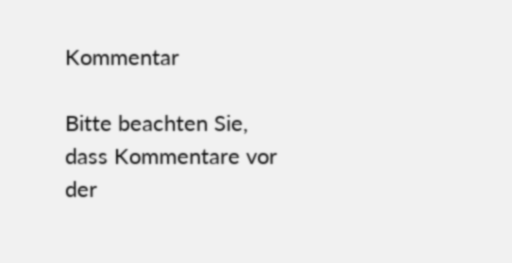Kommentar

Bitte beachten Sie, dass Kommentare vor der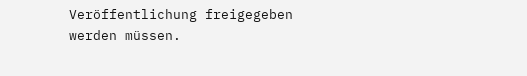Veröffentlichung freigegeben werden müssen.